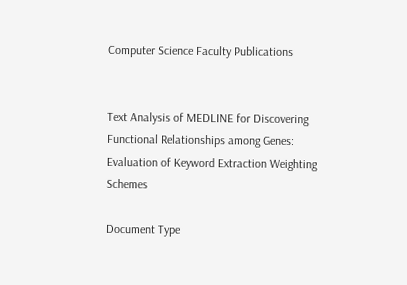Computer Science Faculty Publications


Text Analysis of MEDLINE for Discovering Functional Relationships among Genes: Evaluation of Keyword Extraction Weighting Schemes

Document Type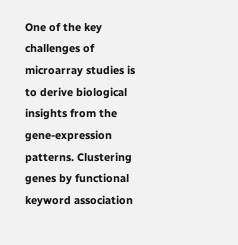One of the key challenges of microarray studies is to derive biological insights from the gene-expression patterns. Clustering genes by functional keyword association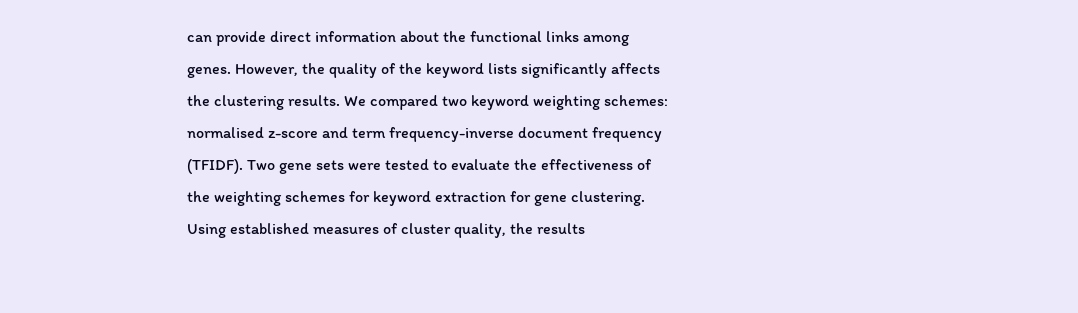can provide direct information about the functional links among genes. However, the quality of the keyword lists significantly affects the clustering results. We compared two keyword weighting schemes: normalised z-score and term frequency-inverse document frequency (TFIDF). Two gene sets were tested to evaluate the effectiveness of the weighting schemes for keyword extraction for gene clustering. Using established measures of cluster quality, the results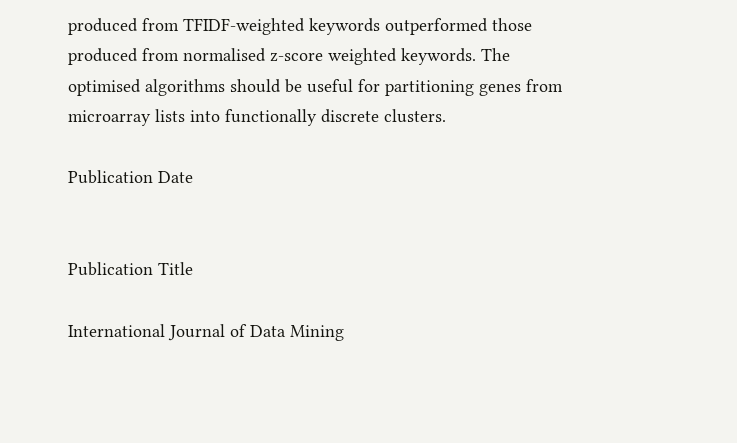produced from TFIDF-weighted keywords outperformed those produced from normalised z-score weighted keywords. The optimised algorithms should be useful for partitioning genes from microarray lists into functionally discrete clusters.

Publication Date


Publication Title

International Journal of Data Mining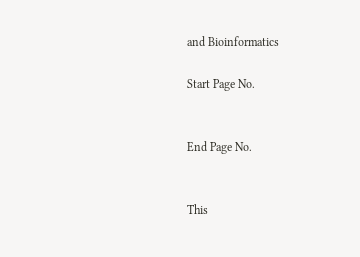and Bioinformatics

Start Page No.


End Page No.


This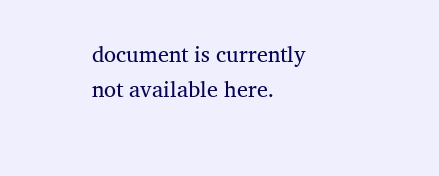document is currently not available here.